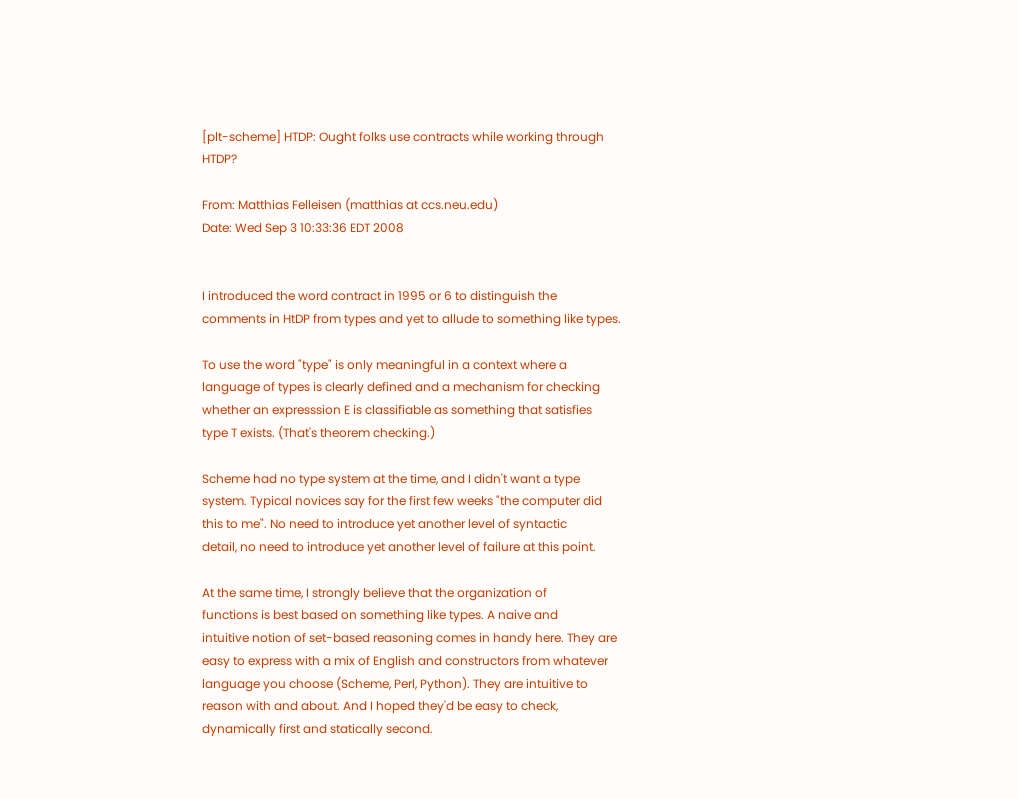[plt-scheme] HTDP: Ought folks use contracts while working through HTDP?

From: Matthias Felleisen (matthias at ccs.neu.edu)
Date: Wed Sep 3 10:33:36 EDT 2008


I introduced the word contract in 1995 or 6 to distinguish the
comments in HtDP from types and yet to allude to something like types.

To use the word "type" is only meaningful in a context where a
language of types is clearly defined and a mechanism for checking
whether an expresssion E is classifiable as something that satisfies
type T exists. (That's theorem checking.)

Scheme had no type system at the time, and I didn't want a type
system. Typical novices say for the first few weeks "the computer did
this to me". No need to introduce yet another level of syntactic
detail, no need to introduce yet another level of failure at this point.

At the same time, I strongly believe that the organization of
functions is best based on something like types. A naive and
intuitive notion of set-based reasoning comes in handy here. They are
easy to express with a mix of English and constructors from whatever
language you choose (Scheme, Perl, Python). They are intuitive to
reason with and about. And I hoped they'd be easy to check,
dynamically first and statically second.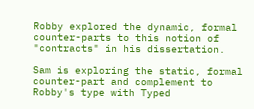Robby explored the dynamic, formal counter-parts to this notion of
"contracts" in his dissertation.

Sam is exploring the static, formal counter-part and complement to
Robby's type with Typed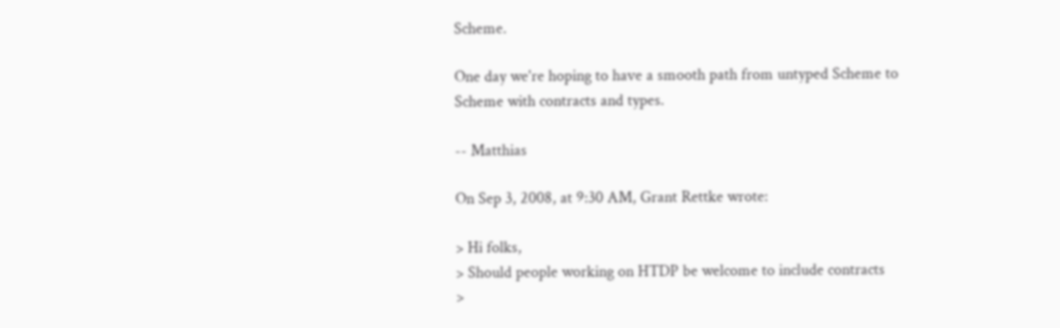Scheme.

One day we're hoping to have a smooth path from untyped Scheme to
Scheme with contracts and types.

-- Matthias

On Sep 3, 2008, at 9:30 AM, Grant Rettke wrote:

> Hi folks,
> Should people working on HTDP be welcome to include contracts
>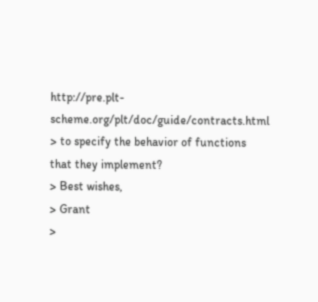http://pre.plt-scheme.org/plt/doc/guide/contracts.html
> to specify the behavior of functions that they implement?
> Best wishes,
> Grant
>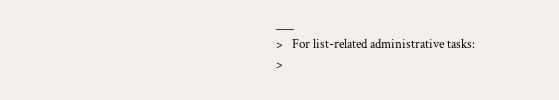___
>   For list-related administrative tasks:
>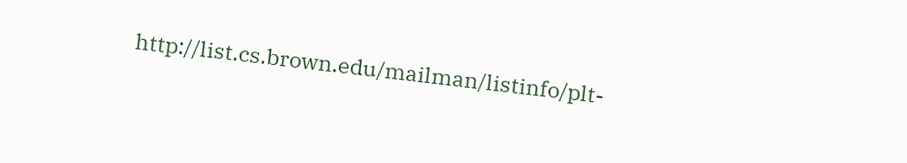http://list.cs.brown.edu/mailman/listinfo/plt-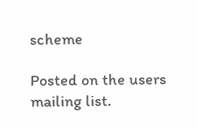scheme

Posted on the users mailing list.